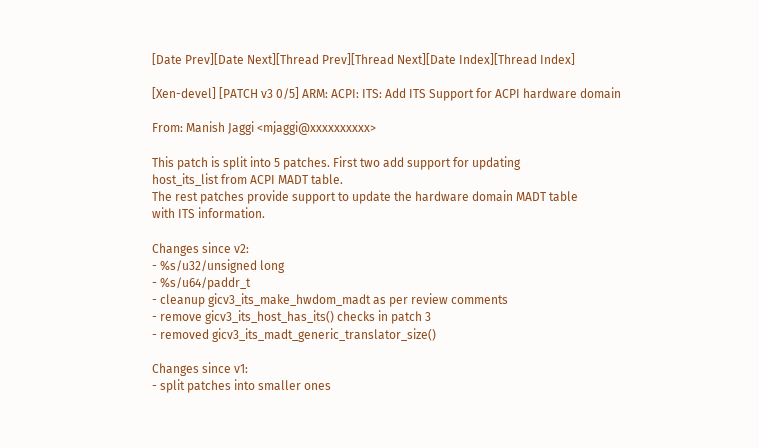[Date Prev][Date Next][Thread Prev][Thread Next][Date Index][Thread Index]

[Xen-devel] [PATCH v3 0/5] ARM: ACPI: ITS: Add ITS Support for ACPI hardware domain

From: Manish Jaggi <mjaggi@xxxxxxxxxx>

This patch is split into 5 patches. First two add support for updating
host_its_list from ACPI MADT table.
The rest patches provide support to update the hardware domain MADT table
with ITS information.

Changes since v2:
- %s/u32/unsigned long
- %s/u64/paddr_t
- cleanup gicv3_its_make_hwdom_madt as per review comments
- remove gicv3_its_host_has_its() checks in patch 3
- removed gicv3_its_madt_generic_translator_size()

Changes since v1:
- split patches into smaller ones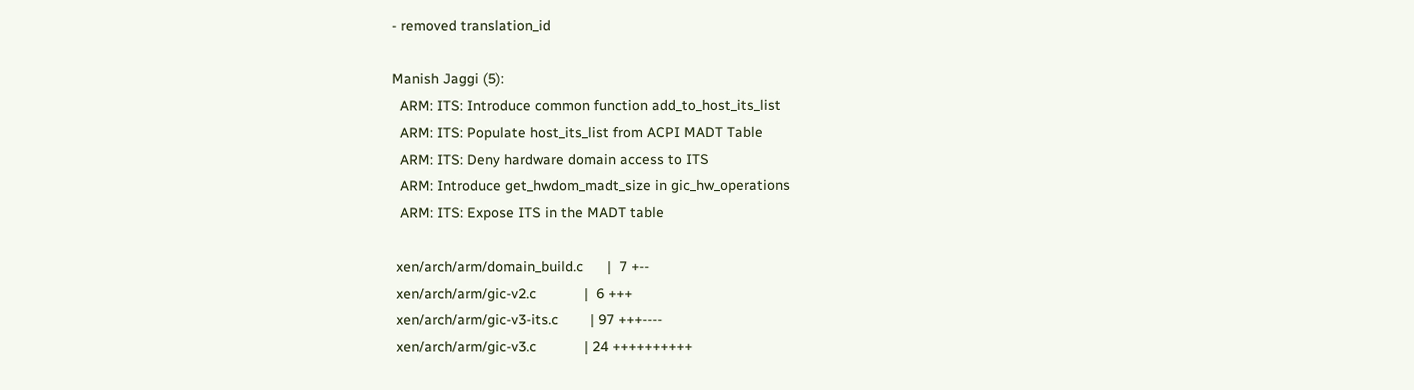- removed translation_id

Manish Jaggi (5):
  ARM: ITS: Introduce common function add_to_host_its_list
  ARM: ITS: Populate host_its_list from ACPI MADT Table
  ARM: ITS: Deny hardware domain access to ITS
  ARM: Introduce get_hwdom_madt_size in gic_hw_operations
  ARM: ITS: Expose ITS in the MADT table

 xen/arch/arm/domain_build.c      |  7 +--
 xen/arch/arm/gic-v2.c            |  6 +++
 xen/arch/arm/gic-v3-its.c        | 97 +++----
 xen/arch/arm/gic-v3.c            | 24 ++++++++++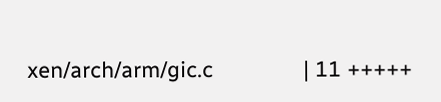xen/arch/arm/gic.c               | 11 +++++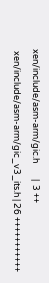xen/include/asm-arm/gic.h        |  3 ++
 xen/include/asm-arm/gic_v3_its.h | 26 +++++++++++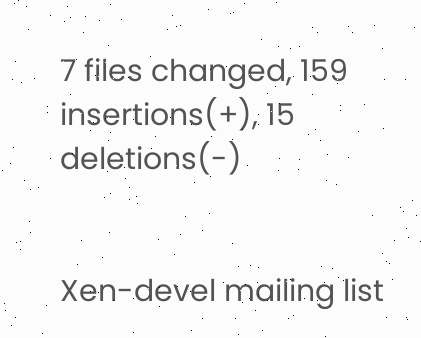7 files changed, 159 insertions(+), 15 deletions(-)


Xen-devel mailing list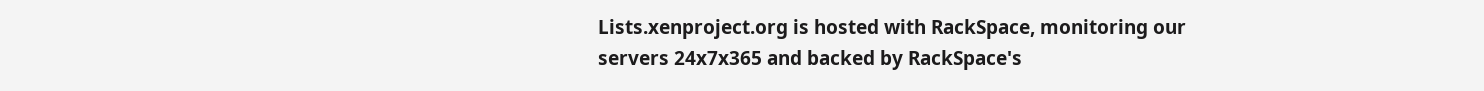Lists.xenproject.org is hosted with RackSpace, monitoring our
servers 24x7x365 and backed by RackSpace's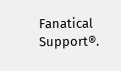Fanatical Support®.